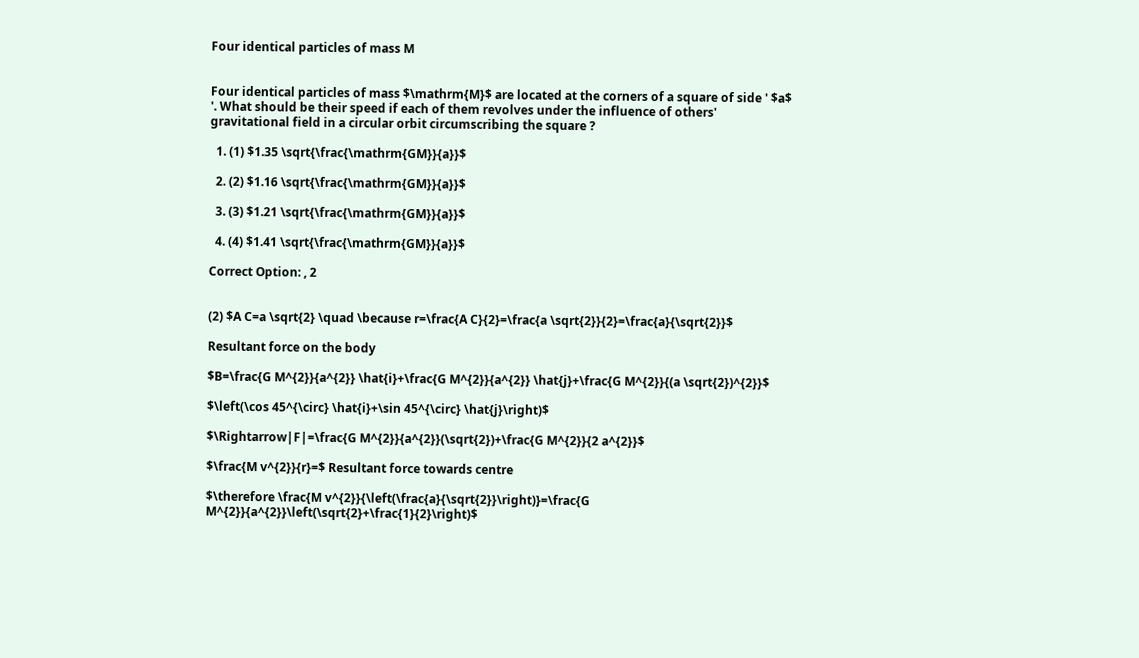Four identical particles of mass M


Four identical particles of mass $\mathrm{M}$ are located at the corners of a square of side ' $a$ '. What should be their speed if each of them revolves under the influence of others' gravitational field in a circular orbit circumscribing the square ?

  1. (1) $1.35 \sqrt{\frac{\mathrm{GM}}{a}}$

  2. (2) $1.16 \sqrt{\frac{\mathrm{GM}}{a}}$

  3. (3) $1.21 \sqrt{\frac{\mathrm{GM}}{a}}$

  4. (4) $1.41 \sqrt{\frac{\mathrm{GM}}{a}}$

Correct Option: , 2


(2) $A C=a \sqrt{2} \quad \because r=\frac{A C}{2}=\frac{a \sqrt{2}}{2}=\frac{a}{\sqrt{2}}$

Resultant force on the body

$B=\frac{G M^{2}}{a^{2}} \hat{i}+\frac{G M^{2}}{a^{2}} \hat{j}+\frac{G M^{2}}{(a \sqrt{2})^{2}}$

$\left(\cos 45^{\circ} \hat{i}+\sin 45^{\circ} \hat{j}\right)$

$\Rightarrow|F|=\frac{G M^{2}}{a^{2}}(\sqrt{2})+\frac{G M^{2}}{2 a^{2}}$

$\frac{M v^{2}}{r}=$ Resultant force towards centre

$\therefore \frac{M v^{2}}{\left(\frac{a}{\sqrt{2}}\right)}=\frac{G M^{2}}{a^{2}}\left(\sqrt{2}+\frac{1}{2}\right)$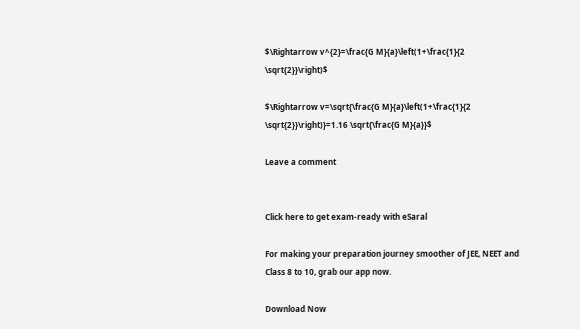$\Rightarrow v^{2}=\frac{G M}{a}\left(1+\frac{1}{2 \sqrt{2}}\right)$

$\Rightarrow v=\sqrt{\frac{G M}{a}\left(1+\frac{1}{2 \sqrt{2}}\right)}=1.16 \sqrt{\frac{G M}{a}}$

Leave a comment


Click here to get exam-ready with eSaral

For making your preparation journey smoother of JEE, NEET and Class 8 to 10, grab our app now.

Download Now